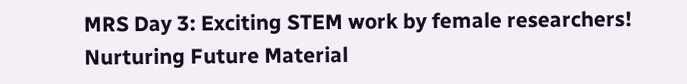MRS Day 3: Exciting STEM work by female researchers!
Nurturing Future Material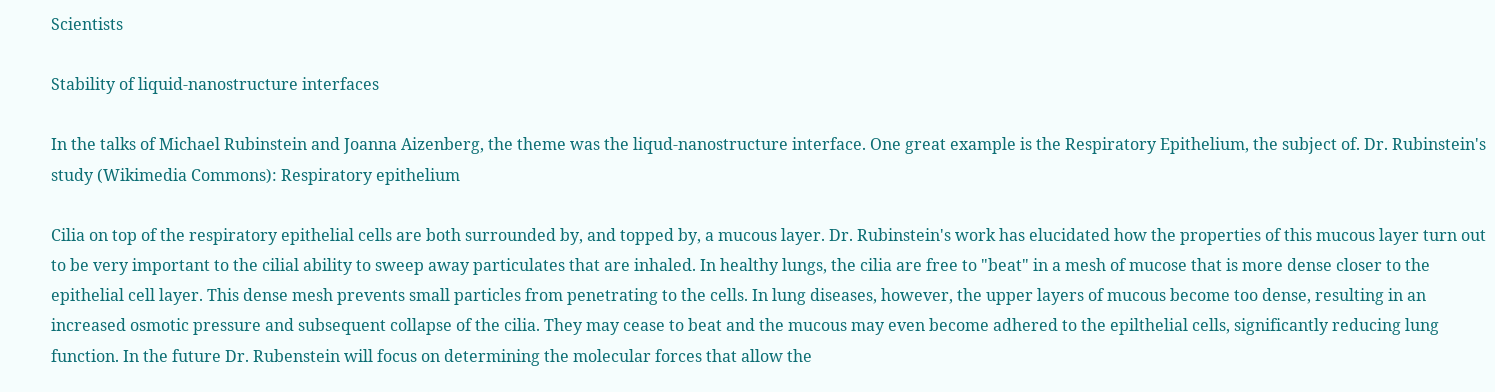Scientists

Stability of liquid-nanostructure interfaces

In the talks of Michael Rubinstein and Joanna Aizenberg, the theme was the liqud-nanostructure interface. One great example is the Respiratory Epithelium, the subject of. Dr. Rubinstein's study (Wikimedia Commons): Respiratory epithelium

Cilia on top of the respiratory epithelial cells are both surrounded by, and topped by, a mucous layer. Dr. Rubinstein's work has elucidated how the properties of this mucous layer turn out to be very important to the cilial ability to sweep away particulates that are inhaled. In healthy lungs, the cilia are free to "beat" in a mesh of mucose that is more dense closer to the epithelial cell layer. This dense mesh prevents small particles from penetrating to the cells. In lung diseases, however, the upper layers of mucous become too dense, resulting in an increased osmotic pressure and subsequent collapse of the cilia. They may cease to beat and the mucous may even become adhered to the epilthelial cells, significantly reducing lung function. In the future Dr. Rubenstein will focus on determining the molecular forces that allow the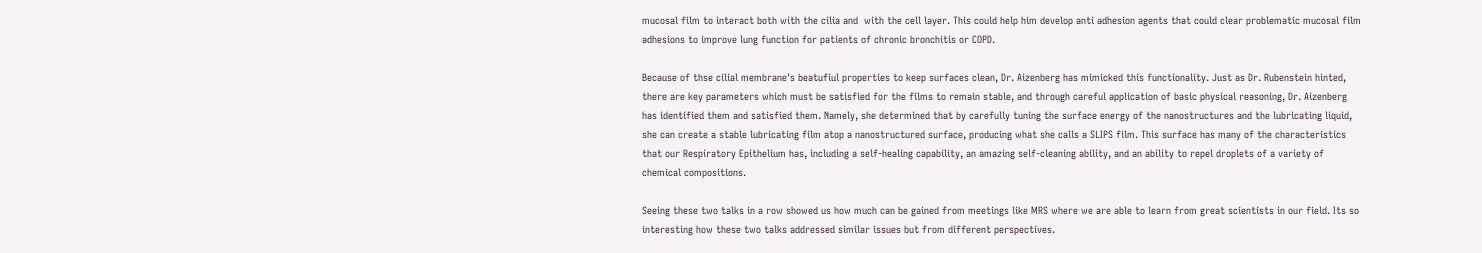mucosal film to interact both with the cilia and  with the cell layer. This could help him develop anti adhesion agents that could clear problematic mucosal film adhesions to improve lung function for patients of chronic bronchitis or COPD.

Because of thse cilial membrane's beatufiul properties to keep surfaces clean, Dr. Aizenberg has mimicked this functionality. Just as Dr. Rubenstein hinted, there are key parameters which must be satisfied for the films to remain stable, and through careful application of basic physical reasoning, Dr. Aizenberg has identified them and satisfied them. Namely, she determined that by carefully tuning the surface energy of the nanostructures and the lubricating liquid, she can create a stable lubricating film atop a nanostructured surface, producing what she calls a SLIPS film. This surface has many of the characteristics that our Respiratory Epithelium has, including a self-healing capability, an amazing self-cleaning ability, and an ability to repel droplets of a variety of chemical compositions.

Seeing these two talks in a row showed us how much can be gained from meetings like MRS where we are able to learn from great scientists in our field. Its so interesting how these two talks addressed similar issues but from different perspectives.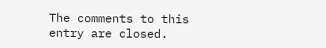The comments to this entry are closed.